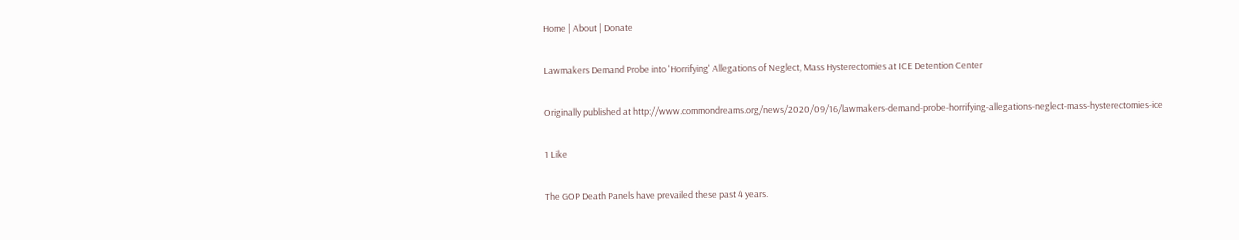Home | About | Donate

Lawmakers Demand Probe into 'Horrifying' Allegations of Neglect, Mass Hysterectomies at ICE Detention Center

Originally published at http://www.commondreams.org/news/2020/09/16/lawmakers-demand-probe-horrifying-allegations-neglect-mass-hysterectomies-ice

1 Like

The GOP Death Panels have prevailed these past 4 years.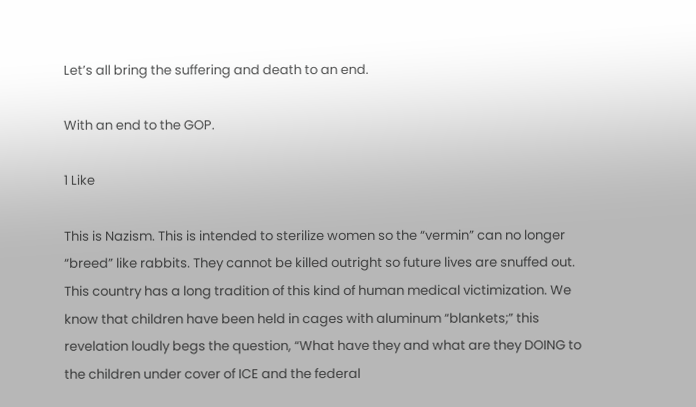Let’s all bring the suffering and death to an end.

With an end to the GOP.

1 Like

This is Nazism. This is intended to sterilize women so the “vermin” can no longer “breed” like rabbits. They cannot be killed outright so future lives are snuffed out. This country has a long tradition of this kind of human medical victimization. We know that children have been held in cages with aluminum “blankets;” this revelation loudly begs the question, “What have they and what are they DOING to the children under cover of ICE and the federal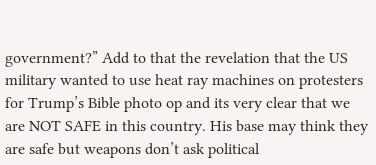government?” Add to that the revelation that the US military wanted to use heat ray machines on protesters for Trump’s Bible photo op and its very clear that we are NOT SAFE in this country. His base may think they are safe but weapons don’t ask political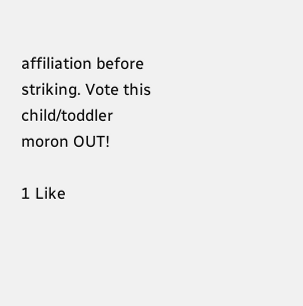affiliation before striking. Vote this child/toddler moron OUT!

1 Like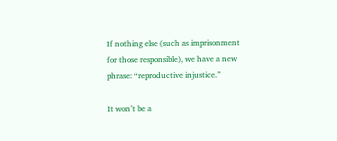If nothing else (such as imprisonment for those responsible), we have a new phrase: “reproductive injustice.”

It won’t be a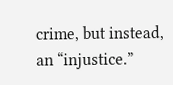crime, but instead, an “injustice.”